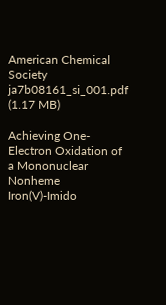American Chemical Society
ja7b08161_si_001.pdf (1.17 MB)

Achieving One-Electron Oxidation of a Mononuclear Nonheme Iron(V)-Imido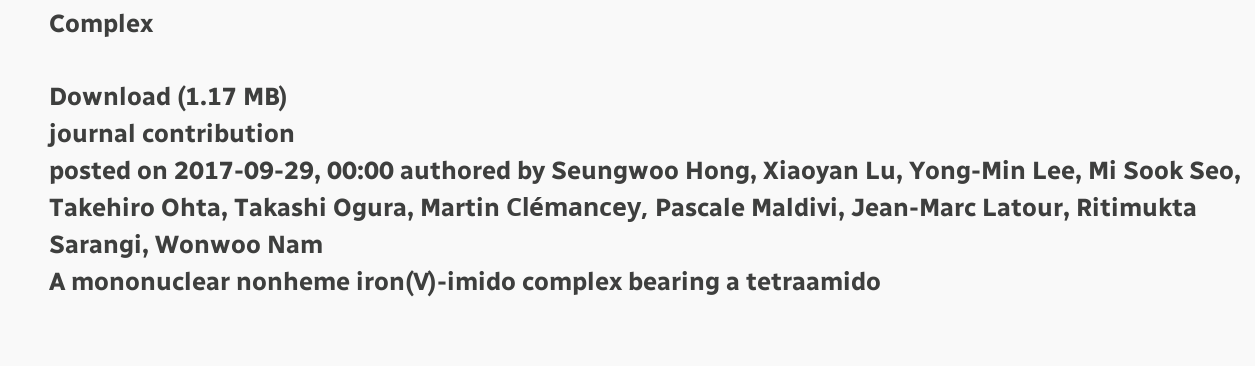Complex

Download (1.17 MB)
journal contribution
posted on 2017-09-29, 00:00 authored by Seungwoo Hong, Xiaoyan Lu, Yong-Min Lee, Mi Sook Seo, Takehiro Ohta, Takashi Ogura, Martin Clémancey, Pascale Maldivi, Jean-Marc Latour, Ritimukta Sarangi, Wonwoo Nam
A mononuclear nonheme iron(V)-imido complex bearing a tetraamido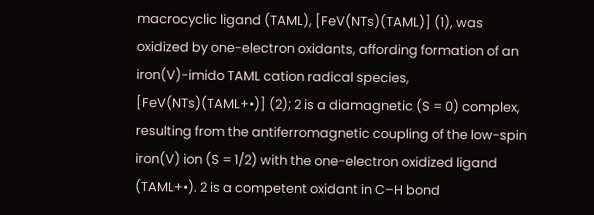macrocyclic ligand (TAML), [FeV(NTs)(TAML)] (1), was oxidized by one-electron oxidants, affording formation of an iron(V)-imido TAML cation radical species, [FeV(NTs)(TAML+•)] (2); 2 is a diamagnetic (S = 0) complex, resulting from the antiferromagnetic coupling of the low-spin iron(V) ion (S = 1/2) with the one-electron oxidized ligand (TAML+•). 2 is a competent oxidant in C–H bond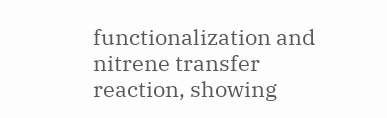functionalization and nitrene transfer reaction, showing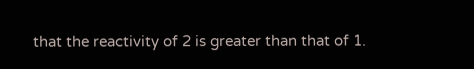that the reactivity of 2 is greater than that of 1.